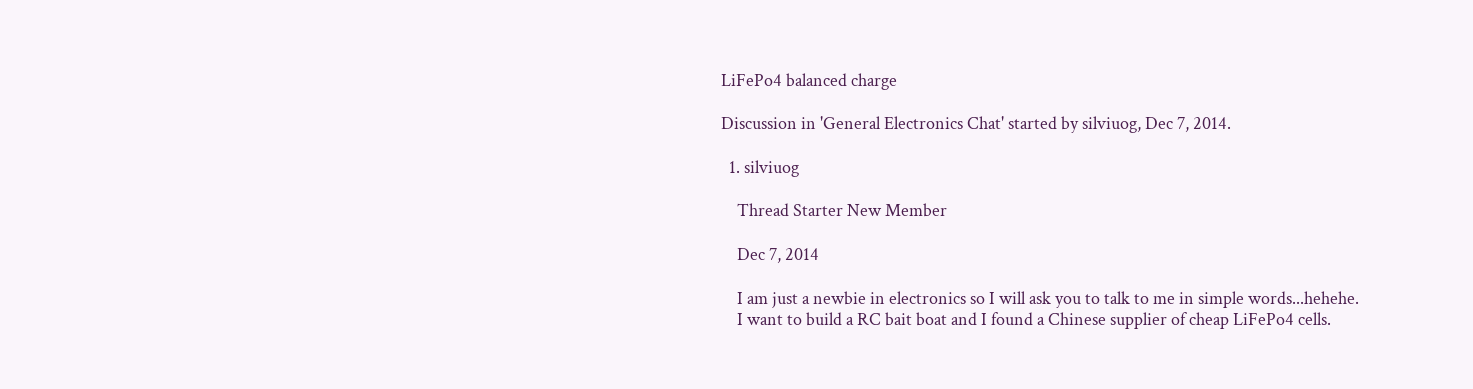LiFePo4 balanced charge

Discussion in 'General Electronics Chat' started by silviuog, Dec 7, 2014.

  1. silviuog

    Thread Starter New Member

    Dec 7, 2014

    I am just a newbie in electronics so I will ask you to talk to me in simple words...hehehe.
    I want to build a RC bait boat and I found a Chinese supplier of cheap LiFePo4 cells.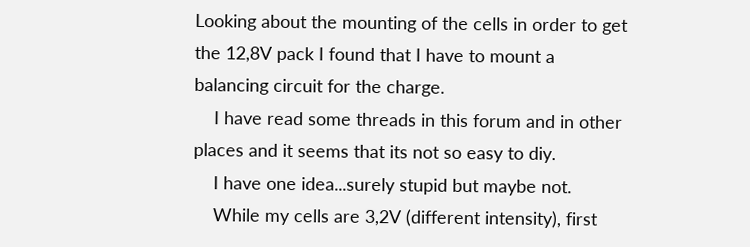Looking about the mounting of the cells in order to get the 12,8V pack I found that I have to mount a balancing circuit for the charge.
    I have read some threads in this forum and in other places and it seems that its not so easy to diy.
    I have one idea...surely stupid but maybe not.
    While my cells are 3,2V (different intensity), first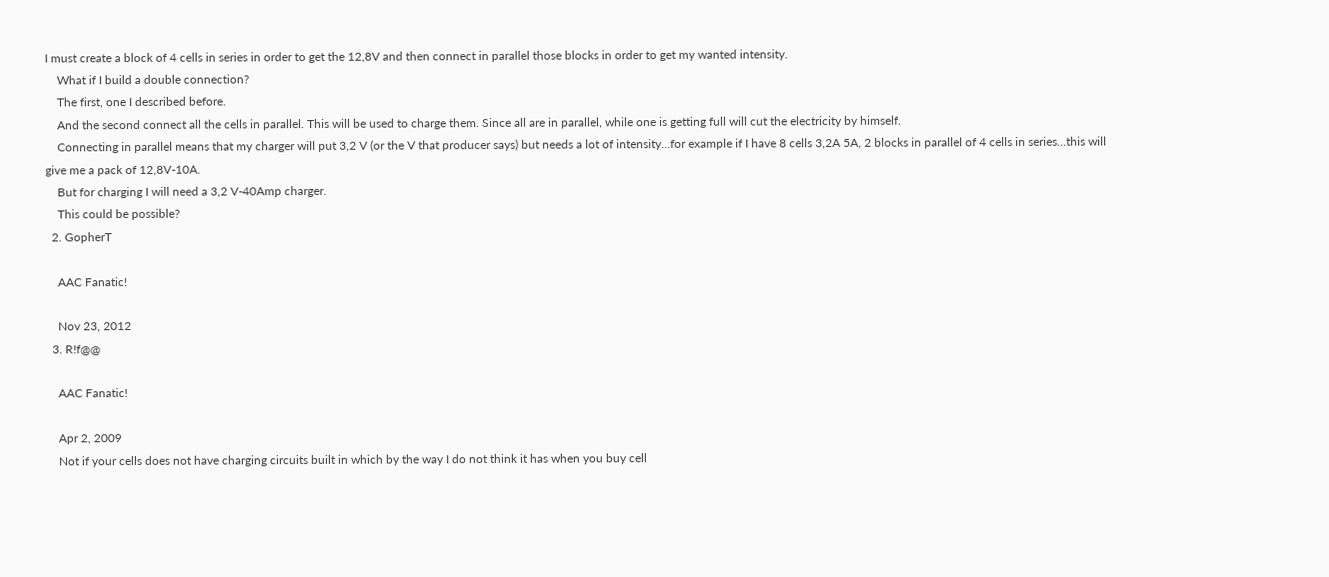I must create a block of 4 cells in series in order to get the 12,8V and then connect in parallel those blocks in order to get my wanted intensity.
    What if I build a double connection?
    The first, one I described before.
    And the second connect all the cells in parallel. This will be used to charge them. Since all are in parallel, while one is getting full will cut the electricity by himself.
    Connecting in parallel means that my charger will put 3,2 V (or the V that producer says) but needs a lot of intensity...for example if I have 8 cells 3,2A 5A, 2 blocks in parallel of 4 cells in series...this will give me a pack of 12,8V-10A.
    But for charging I will need a 3,2 V-40Amp charger.
    This could be possible?
  2. GopherT

    AAC Fanatic!

    Nov 23, 2012
  3. R!f@@

    AAC Fanatic!

    Apr 2, 2009
    Not if your cells does not have charging circuits built in which by the way I do not think it has when you buy cell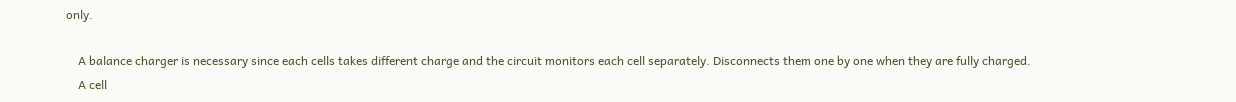only.

    A balance charger is necessary since each cells takes different charge and the circuit monitors each cell separately. Disconnects them one by one when they are fully charged.
    A cell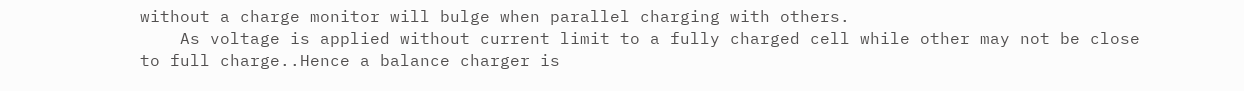without a charge monitor will bulge when parallel charging with others.
    As voltage is applied without current limit to a fully charged cell while other may not be close to full charge..Hence a balance charger is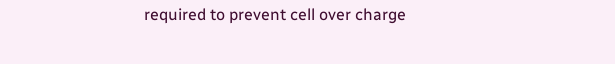required to prevent cell over charge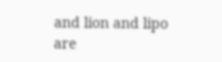and lion and lipo are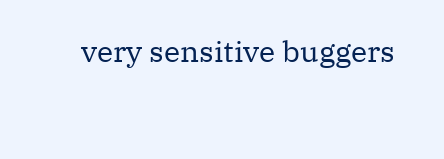very sensitive buggers